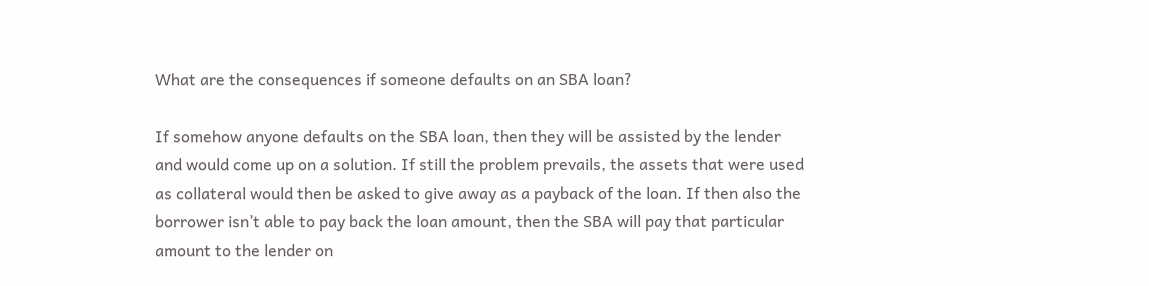What are the consequences if someone defaults on an SBA loan?

If somehow anyone defaults on the SBA loan, then they will be assisted by the lender and would come up on a solution. If still the problem prevails, the assets that were used as collateral would then be asked to give away as a payback of the loan. If then also the borrower isn’t able to pay back the loan amount, then the SBA will pay that particular amount to the lender on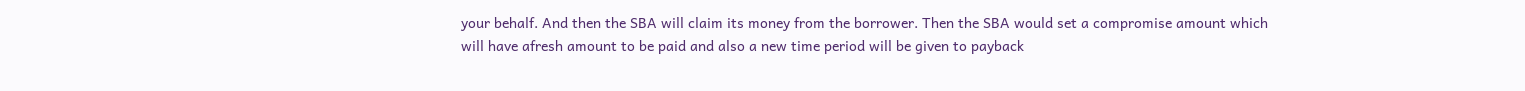your behalf. And then the SBA will claim its money from the borrower. Then the SBA would set a compromise amount which will have afresh amount to be paid and also a new time period will be given to payback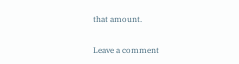that amount.

Leave a comment